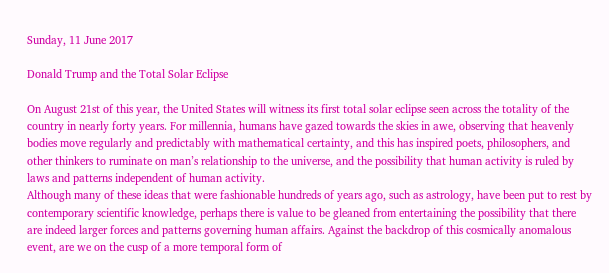Sunday, 11 June 2017

Donald Trump and the Total Solar Eclipse

On August 21st of this year, the United States will witness its first total solar eclipse seen across the totality of the country in nearly forty years. For millennia, humans have gazed towards the skies in awe, observing that heavenly bodies move regularly and predictably with mathematical certainty, and this has inspired poets, philosophers, and other thinkers to ruminate on man’s relationship to the universe, and the possibility that human activity is ruled by laws and patterns independent of human activity.
Although many of these ideas that were fashionable hundreds of years ago, such as astrology, have been put to rest by contemporary scientific knowledge, perhaps there is value to be gleaned from entertaining the possibility that there are indeed larger forces and patterns governing human affairs. Against the backdrop of this cosmically anomalous event, are we on the cusp of a more temporal form of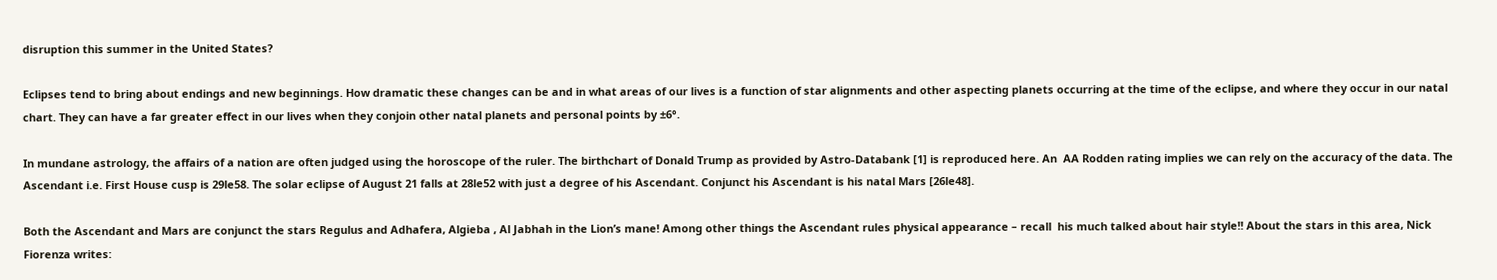disruption this summer in the United States?

Eclipses tend to bring about endings and new beginnings. How dramatic these changes can be and in what areas of our lives is a function of star alignments and other aspecting planets occurring at the time of the eclipse, and where they occur in our natal chart. They can have a far greater effect in our lives when they conjoin other natal planets and personal points by ±6°.

In mundane astrology, the affairs of a nation are often judged using the horoscope of the ruler. The birthchart of Donald Trump as provided by Astro-Databank [1] is reproduced here. An  AA Rodden rating implies we can rely on the accuracy of the data. The Ascendant i.e. First House cusp is 29le58. The solar eclipse of August 21 falls at 28le52 with just a degree of his Ascendant. Conjunct his Ascendant is his natal Mars [26le48].

Both the Ascendant and Mars are conjunct the stars Regulus and Adhafera, Algieba , Al Jabhah in the Lion’s mane! Among other things the Ascendant rules physical appearance – recall  his much talked about hair style!! About the stars in this area, Nick Fiorenza writes: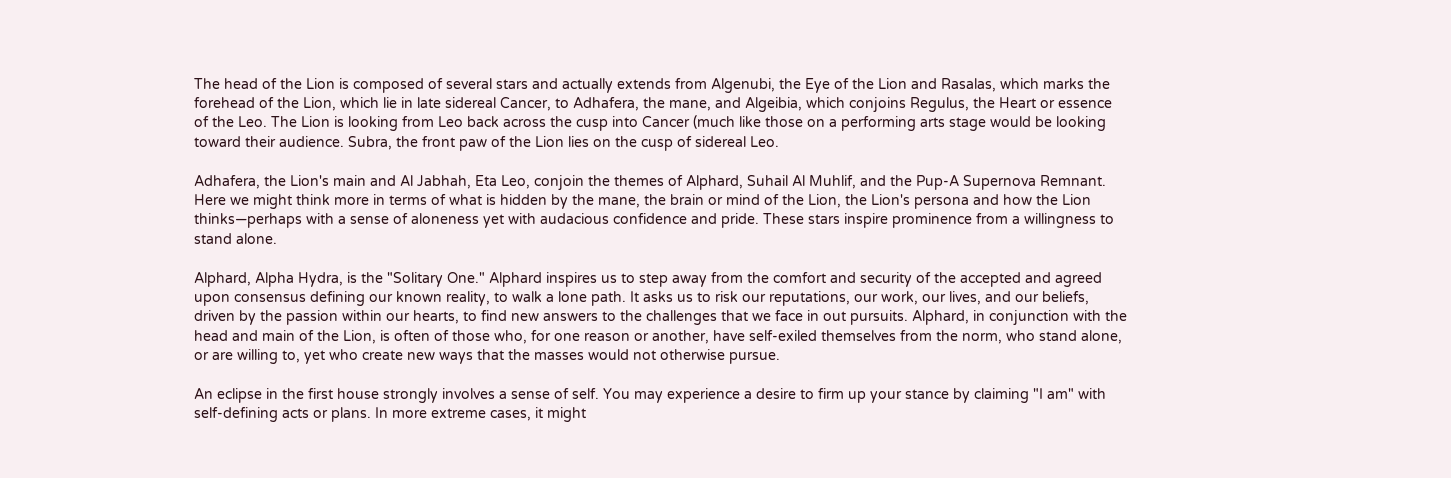The head of the Lion is composed of several stars and actually extends from Algenubi, the Eye of the Lion and Rasalas, which marks the forehead of the Lion, which lie in late sidereal Cancer, to Adhafera, the mane, and Algeibia, which conjoins Regulus, the Heart or essence of the Leo. The Lion is looking from Leo back across the cusp into Cancer (much like those on a performing arts stage would be looking toward their audience. Subra, the front paw of the Lion lies on the cusp of sidereal Leo.

Adhafera, the Lion's main and Al Jabhah, Eta Leo, conjoin the themes of Alphard, Suhail Al Muhlif, and the Pup-A Supernova Remnant. Here we might think more in terms of what is hidden by the mane, the brain or mind of the Lion, the Lion's persona and how the Lion thinks—perhaps with a sense of aloneness yet with audacious confidence and pride. These stars inspire prominence from a willingness to stand alone.

Alphard, Alpha Hydra, is the "Solitary One." Alphard inspires us to step away from the comfort and security of the accepted and agreed upon consensus defining our known reality, to walk a lone path. It asks us to risk our reputations, our work, our lives, and our beliefs, driven by the passion within our hearts, to find new answers to the challenges that we face in out pursuits. Alphard, in conjunction with the head and main of the Lion, is often of those who, for one reason or another, have self-exiled themselves from the norm, who stand alone, or are willing to, yet who create new ways that the masses would not otherwise pursue.

An eclipse in the first house strongly involves a sense of self. You may experience a desire to firm up your stance by claiming "I am" with self-defining acts or plans. In more extreme cases, it might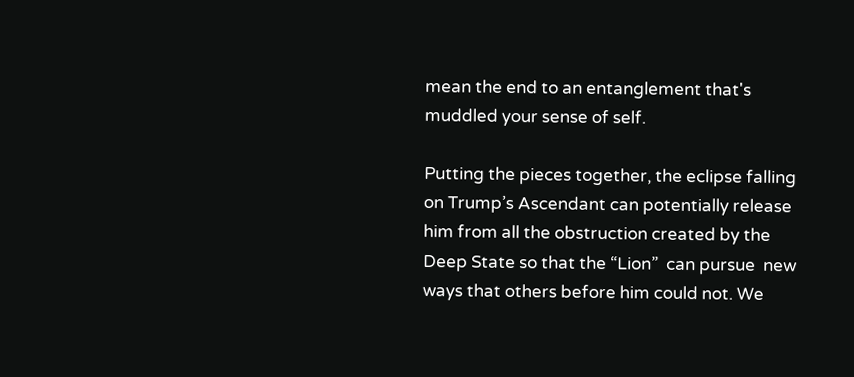mean the end to an entanglement that's muddled your sense of self.

Putting the pieces together, the eclipse falling on Trump’s Ascendant can potentially release him from all the obstruction created by the Deep State so that the “Lion”  can pursue  new ways that others before him could not. We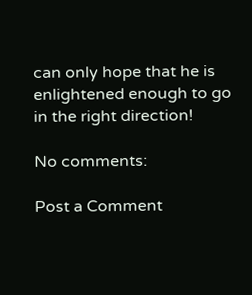can only hope that he is enlightened enough to go in the right direction!

No comments:

Post a Comment